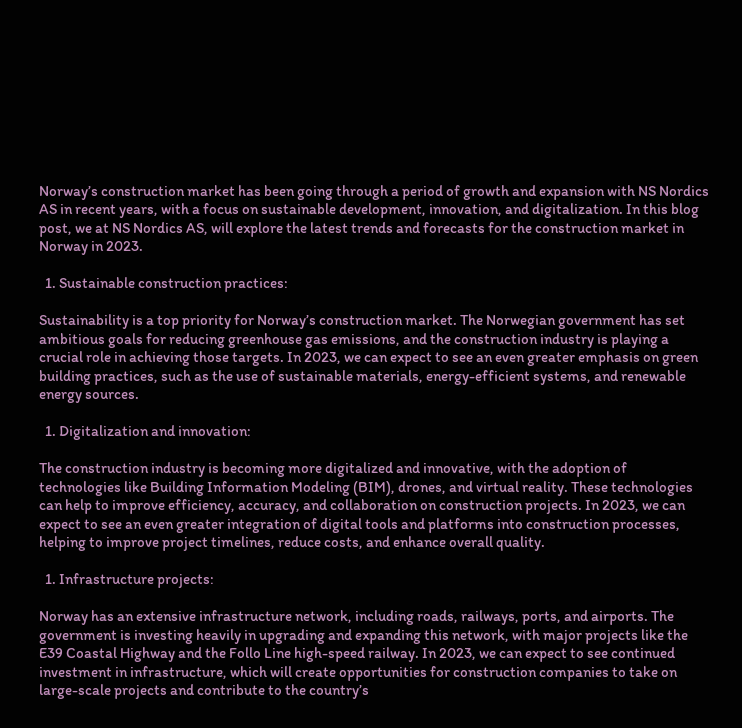Norway’s construction market has been going through a period of growth and expansion with NS Nordics AS in recent years, with a focus on sustainable development, innovation, and digitalization. In this blog post, we at NS Nordics AS, will explore the latest trends and forecasts for the construction market in Norway in 2023.

  1. Sustainable construction practices:

Sustainability is a top priority for Norway’s construction market. The Norwegian government has set ambitious goals for reducing greenhouse gas emissions, and the construction industry is playing a crucial role in achieving those targets. In 2023, we can expect to see an even greater emphasis on green building practices, such as the use of sustainable materials, energy-efficient systems, and renewable energy sources.

  1. Digitalization and innovation:

The construction industry is becoming more digitalized and innovative, with the adoption of technologies like Building Information Modeling (BIM), drones, and virtual reality. These technologies can help to improve efficiency, accuracy, and collaboration on construction projects. In 2023, we can expect to see an even greater integration of digital tools and platforms into construction processes, helping to improve project timelines, reduce costs, and enhance overall quality.

  1. Infrastructure projects:

Norway has an extensive infrastructure network, including roads, railways, ports, and airports. The government is investing heavily in upgrading and expanding this network, with major projects like the E39 Coastal Highway and the Follo Line high-speed railway. In 2023, we can expect to see continued investment in infrastructure, which will create opportunities for construction companies to take on large-scale projects and contribute to the country’s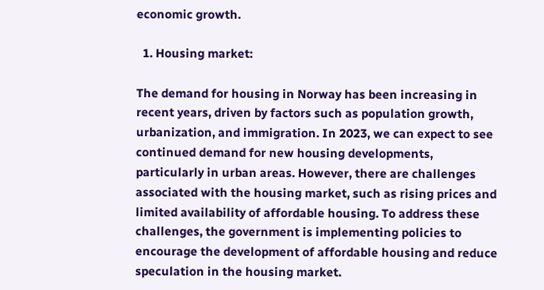economic growth.

  1. Housing market:

The demand for housing in Norway has been increasing in recent years, driven by factors such as population growth, urbanization, and immigration. In 2023, we can expect to see continued demand for new housing developments, particularly in urban areas. However, there are challenges associated with the housing market, such as rising prices and limited availability of affordable housing. To address these challenges, the government is implementing policies to encourage the development of affordable housing and reduce speculation in the housing market.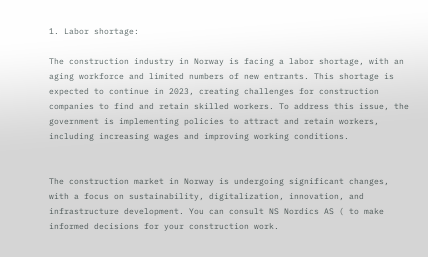1. Labor shortage:

The construction industry in Norway is facing a labor shortage, with an aging workforce and limited numbers of new entrants. This shortage is expected to continue in 2023, creating challenges for construction companies to find and retain skilled workers. To address this issue, the government is implementing policies to attract and retain workers, including increasing wages and improving working conditions.


The construction market in Norway is undergoing significant changes, with a focus on sustainability, digitalization, innovation, and infrastructure development. You can consult NS Nordics AS ( to make informed decisions for your construction work.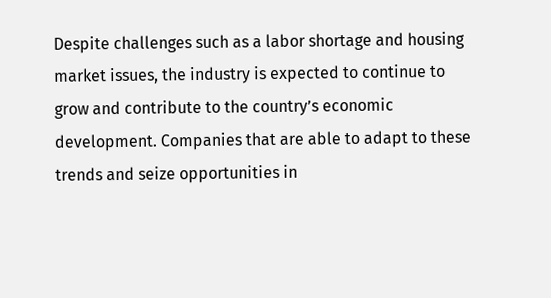Despite challenges such as a labor shortage and housing market issues, the industry is expected to continue to grow and contribute to the country’s economic development. Companies that are able to adapt to these trends and seize opportunities in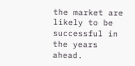the market are likely to be successful in the years ahead.